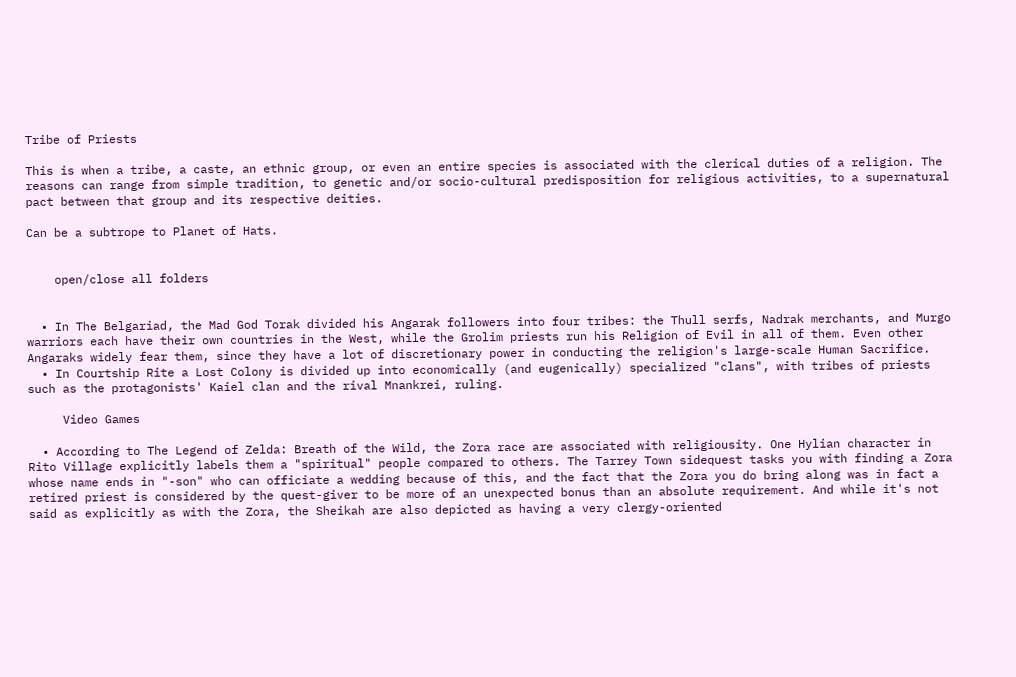Tribe of Priests

This is when a tribe, a caste, an ethnic group, or even an entire species is associated with the clerical duties of a religion. The reasons can range from simple tradition, to genetic and/or socio-cultural predisposition for religious activities, to a supernatural pact between that group and its respective deities.

Can be a subtrope to Planet of Hats.


    open/close all folders


  • In The Belgariad, the Mad God Torak divided his Angarak followers into four tribes: the Thull serfs, Nadrak merchants, and Murgo warriors each have their own countries in the West, while the Grolim priests run his Religion of Evil in all of them. Even other Angaraks widely fear them, since they have a lot of discretionary power in conducting the religion's large-scale Human Sacrifice.
  • In Courtship Rite a Lost Colony is divided up into economically (and eugenically) specialized "clans", with tribes of priests such as the protagonists' Kaiel clan and the rival Mnankrei, ruling.

     Video Games

  • According to The Legend of Zelda: Breath of the Wild, the Zora race are associated with religiousity. One Hylian character in Rito Village explicitly labels them a "spiritual" people compared to others. The Tarrey Town sidequest tasks you with finding a Zora whose name ends in "-son" who can officiate a wedding because of this, and the fact that the Zora you do bring along was in fact a retired priest is considered by the quest-giver to be more of an unexpected bonus than an absolute requirement. And while it's not said as explicitly as with the Zora, the Sheikah are also depicted as having a very clergy-oriented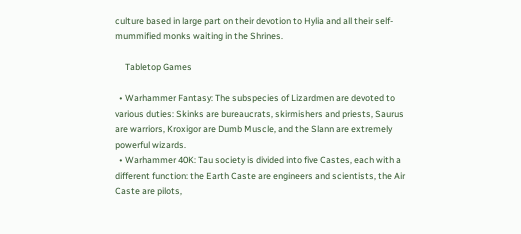culture based in large part on their devotion to Hylia and all their self-mummified monks waiting in the Shrines.

     Tabletop Games

  • Warhammer Fantasy: The subspecies of Lizardmen are devoted to various duties: Skinks are bureaucrats, skirmishers and priests, Saurus are warriors, Kroxigor are Dumb Muscle, and the Slann are extremely powerful wizards.
  • Warhammer 40K: Tau society is divided into five Castes, each with a different function: the Earth Caste are engineers and scientists, the Air Caste are pilots,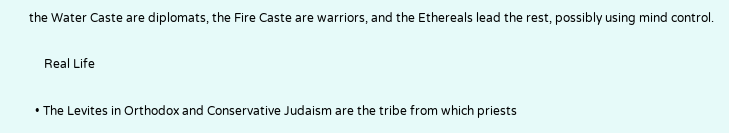the Water Caste are diplomats, the Fire Caste are warriors, and the Ethereals lead the rest, possibly using mind control.

     Real Life

  • The Levites in Orthodox and Conservative Judaism are the tribe from which priests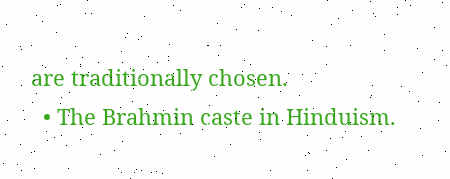are traditionally chosen.
  • The Brahmin caste in Hinduism.